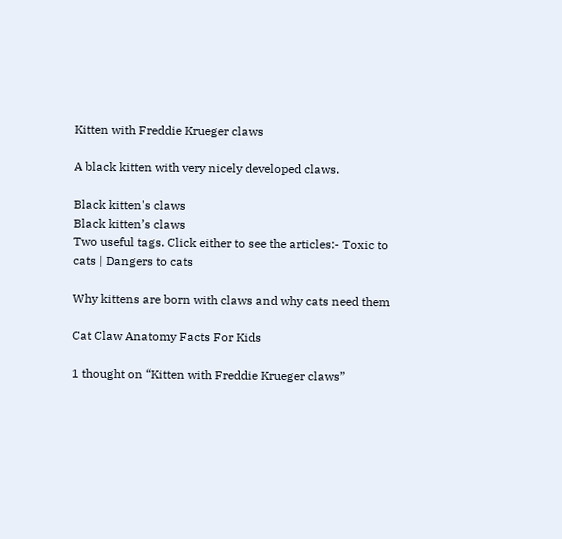Kitten with Freddie Krueger claws

A black kitten with very nicely developed claws.

Black kitten's claws
Black kitten’s claws
Two useful tags. Click either to see the articles:- Toxic to cats | Dangers to cats

Why kittens are born with claws and why cats need them

Cat Claw Anatomy Facts For Kids

1 thought on “Kitten with Freddie Krueger claws”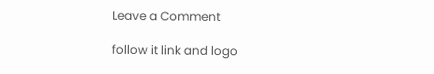Leave a Comment

follow it link and logo